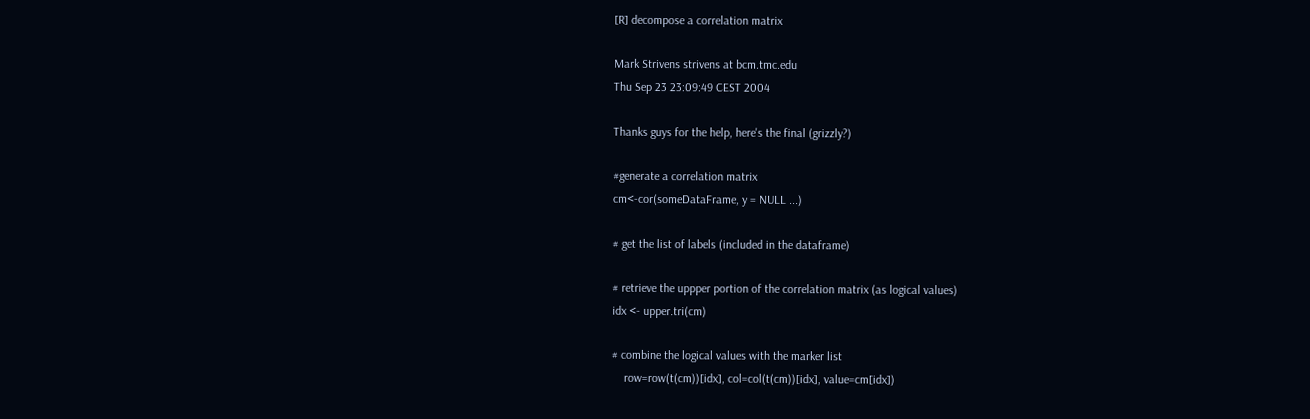[R] decompose a correlation matrix

Mark Strivens strivens at bcm.tmc.edu
Thu Sep 23 23:09:49 CEST 2004

Thanks guys for the help, here's the final (grizzly?)

#generate a correlation matrix
cm<-cor(someDataFrame, y = NULL ...)

# get the list of labels (included in the dataframe)

# retrieve the uppper portion of the correlation matrix (as logical values)
idx <- upper.tri(cm)

# combine the logical values with the marker list
    row=row(t(cm))[idx], col=col(t(cm))[idx], value=cm[idx])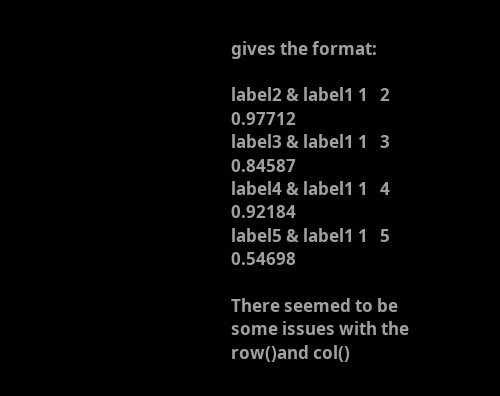gives the format:

label2 & label1 1   2   0.97712
label3 & label1 1   3   0.84587
label4 & label1 1   4   0.92184
label5 & label1 1   5   0.54698

There seemed to be some issues with the row()and col()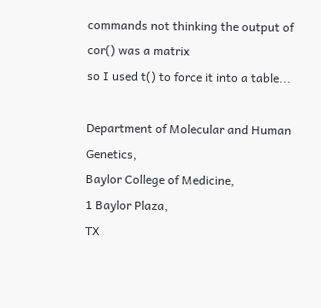commands not thinking the output of cor() was a matrix
so I used t() to force it into a table...

Department of Molecular and Human Genetics,
Baylor College of Medicine,
1 Baylor Plaza,
TX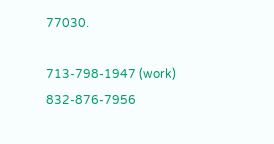77030.

713-798-1947 (work)
832-876-7956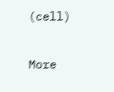(cell)

More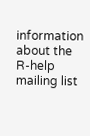information about the R-help mailing list